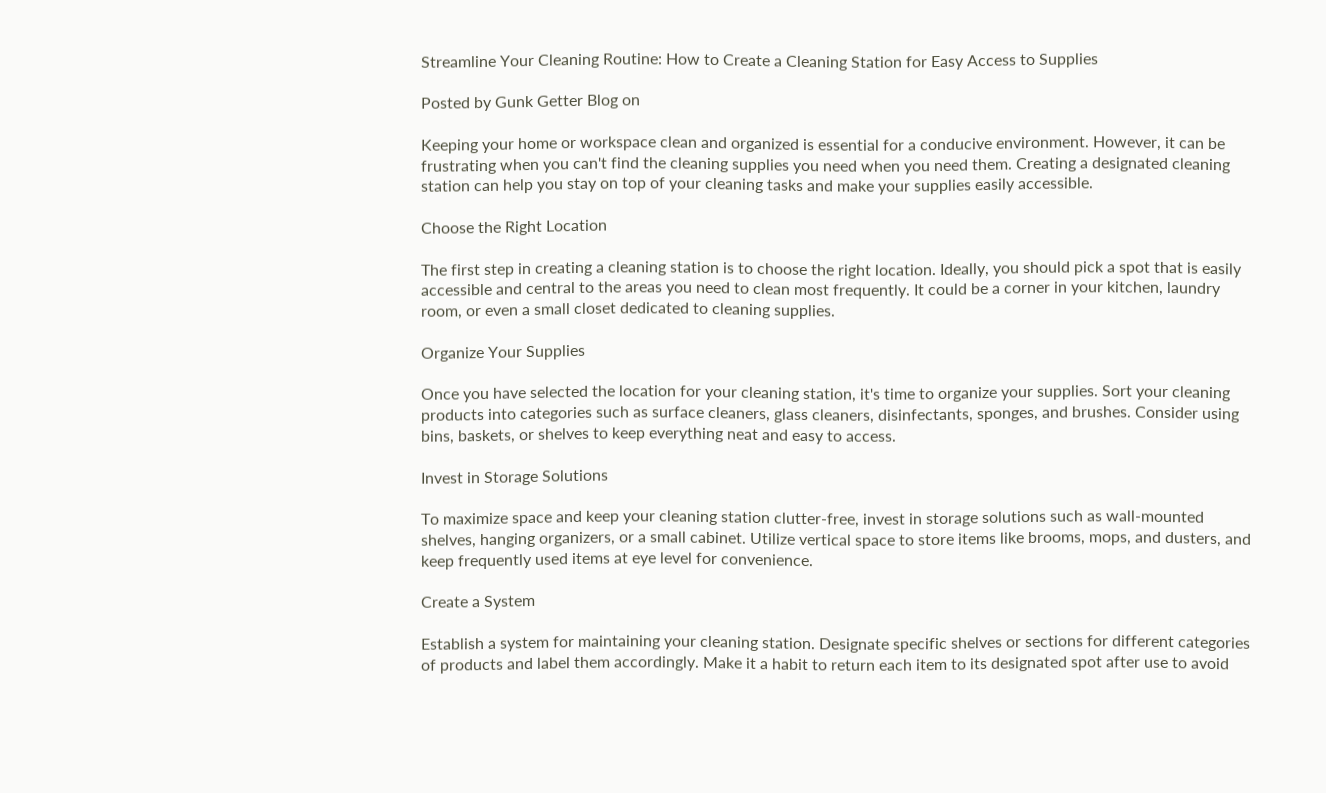Streamline Your Cleaning Routine: How to Create a Cleaning Station for Easy Access to Supplies

Posted by Gunk Getter Blog on

Keeping your home or workspace clean and organized is essential for a conducive environment. However, it can be frustrating when you can't find the cleaning supplies you need when you need them. Creating a designated cleaning station can help you stay on top of your cleaning tasks and make your supplies easily accessible.

Choose the Right Location

The first step in creating a cleaning station is to choose the right location. Ideally, you should pick a spot that is easily accessible and central to the areas you need to clean most frequently. It could be a corner in your kitchen, laundry room, or even a small closet dedicated to cleaning supplies.

Organize Your Supplies

Once you have selected the location for your cleaning station, it's time to organize your supplies. Sort your cleaning products into categories such as surface cleaners, glass cleaners, disinfectants, sponges, and brushes. Consider using bins, baskets, or shelves to keep everything neat and easy to access.

Invest in Storage Solutions

To maximize space and keep your cleaning station clutter-free, invest in storage solutions such as wall-mounted shelves, hanging organizers, or a small cabinet. Utilize vertical space to store items like brooms, mops, and dusters, and keep frequently used items at eye level for convenience.

Create a System

Establish a system for maintaining your cleaning station. Designate specific shelves or sections for different categories of products and label them accordingly. Make it a habit to return each item to its designated spot after use to avoid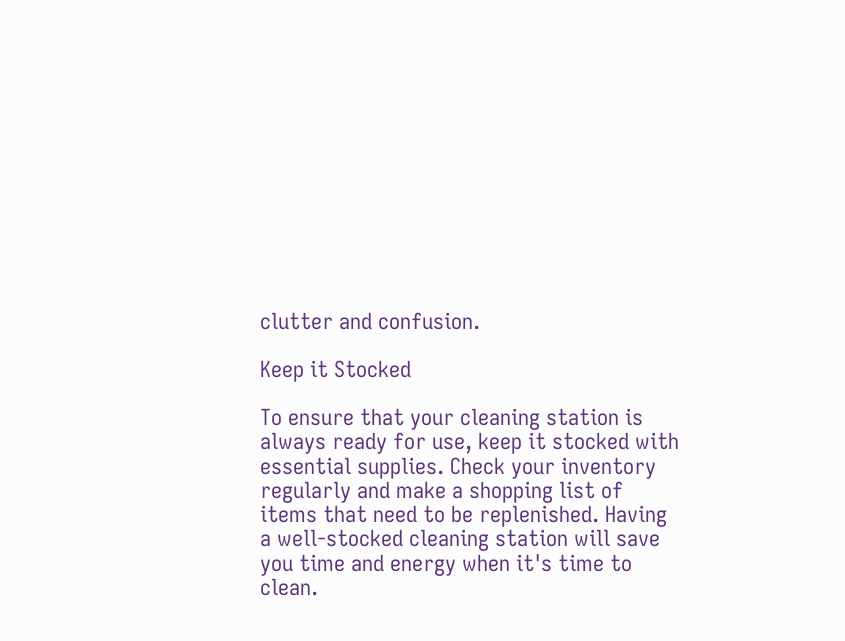clutter and confusion.

Keep it Stocked

To ensure that your cleaning station is always ready for use, keep it stocked with essential supplies. Check your inventory regularly and make a shopping list of items that need to be replenished. Having a well-stocked cleaning station will save you time and energy when it's time to clean.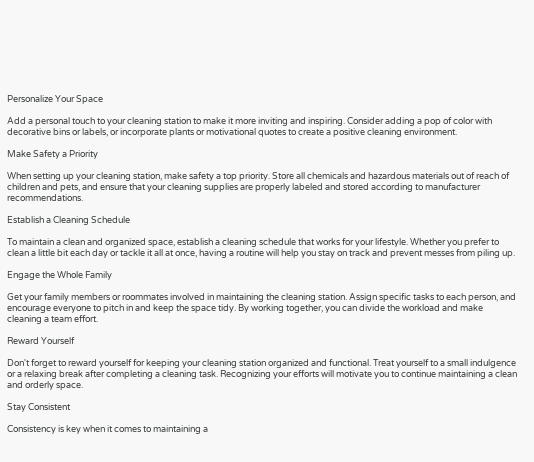Personalize Your Space

Add a personal touch to your cleaning station to make it more inviting and inspiring. Consider adding a pop of color with decorative bins or labels, or incorporate plants or motivational quotes to create a positive cleaning environment.

Make Safety a Priority

When setting up your cleaning station, make safety a top priority. Store all chemicals and hazardous materials out of reach of children and pets, and ensure that your cleaning supplies are properly labeled and stored according to manufacturer recommendations.

Establish a Cleaning Schedule

To maintain a clean and organized space, establish a cleaning schedule that works for your lifestyle. Whether you prefer to clean a little bit each day or tackle it all at once, having a routine will help you stay on track and prevent messes from piling up.

Engage the Whole Family

Get your family members or roommates involved in maintaining the cleaning station. Assign specific tasks to each person, and encourage everyone to pitch in and keep the space tidy. By working together, you can divide the workload and make cleaning a team effort.

Reward Yourself

Don't forget to reward yourself for keeping your cleaning station organized and functional. Treat yourself to a small indulgence or a relaxing break after completing a cleaning task. Recognizing your efforts will motivate you to continue maintaining a clean and orderly space.

Stay Consistent

Consistency is key when it comes to maintaining a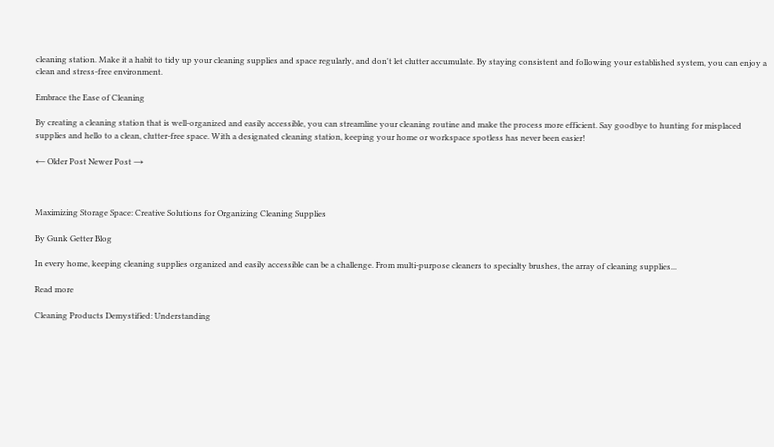cleaning station. Make it a habit to tidy up your cleaning supplies and space regularly, and don't let clutter accumulate. By staying consistent and following your established system, you can enjoy a clean and stress-free environment.

Embrace the Ease of Cleaning

By creating a cleaning station that is well-organized and easily accessible, you can streamline your cleaning routine and make the process more efficient. Say goodbye to hunting for misplaced supplies and hello to a clean, clutter-free space. With a designated cleaning station, keeping your home or workspace spotless has never been easier!

← Older Post Newer Post →



Maximizing Storage Space: Creative Solutions for Organizing Cleaning Supplies

By Gunk Getter Blog

In every home, keeping cleaning supplies organized and easily accessible can be a challenge. From multi-purpose cleaners to specialty brushes, the array of cleaning supplies...

Read more

Cleaning Products Demystified: Understanding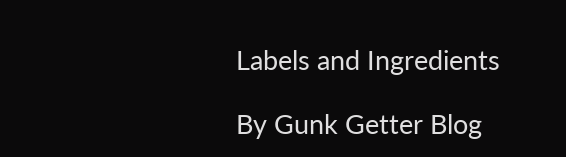Labels and Ingredients

By Gunk Getter Blog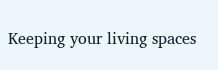Keeping your living spaces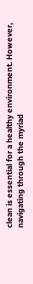clean is essential for a healthy environment. However, navigating through the myriad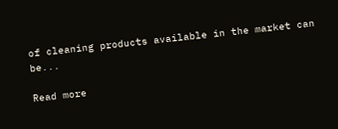of cleaning products available in the market can be...

Read more